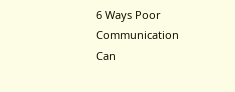6 Ways Poor Communication Can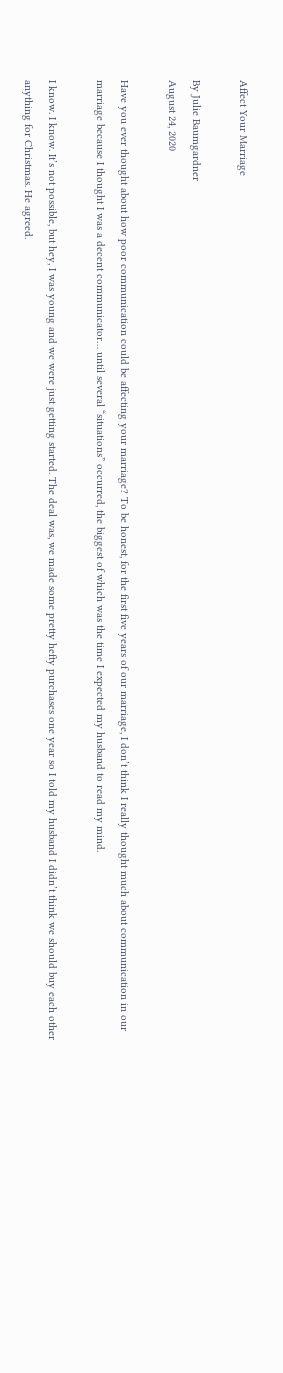Affect Your Marriage

By Julie Baumgardner
August 24, 2020

Have you ever thought about how poor communication could be affecting your marriage? To be honest, for the first five years of our marriage, I don’t think I really thought much about communication in our marriage because I thought I was a decent communicator… until several “situations” occurred, the biggest of which was the time I expected my husband to read my mind.

I know. I know. It’s not possible, but hey, I was young and we were just getting started. The deal was, we made some pretty hefty purchases one year so I told my husband I didn’t think we should buy each other anything for Christmas. He agreed.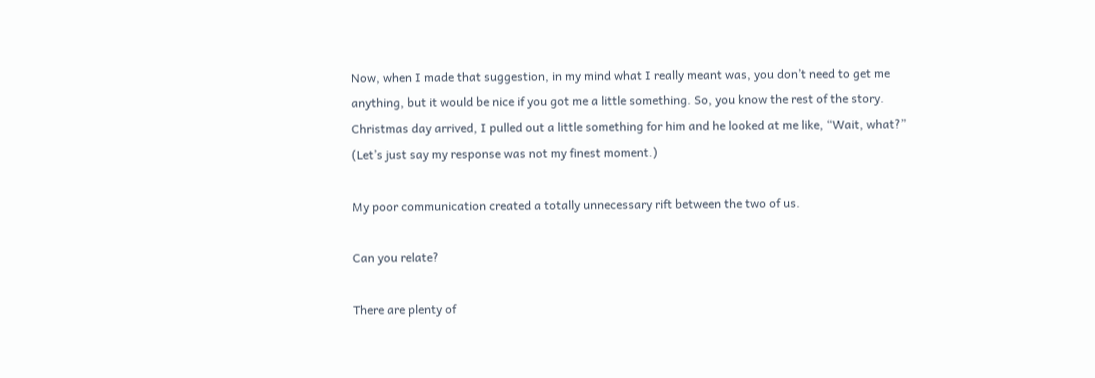Now, when I made that suggestion, in my mind what I really meant was, you don’t need to get me anything, but it would be nice if you got me a little something. So, you know the rest of the story. Christmas day arrived, I pulled out a little something for him and he looked at me like, “Wait, what?” (Let’s just say my response was not my finest moment.)

My poor communication created a totally unnecessary rift between the two of us.

Can you relate?

There are plenty of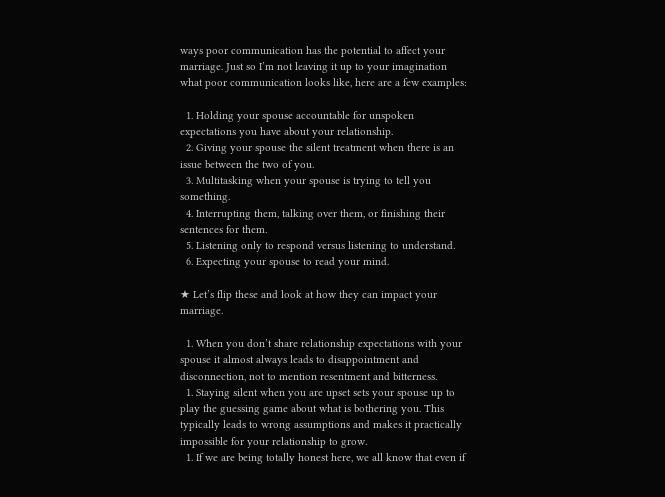ways poor communication has the potential to affect your marriage. Just so I’m not leaving it up to your imagination what poor communication looks like, here are a few examples:

  1. Holding your spouse accountable for unspoken expectations you have about your relationship.
  2. Giving your spouse the silent treatment when there is an issue between the two of you.
  3. Multitasking when your spouse is trying to tell you something.
  4. Interrupting them, talking over them, or finishing their sentences for them.
  5. Listening only to respond versus listening to understand.
  6. Expecting your spouse to read your mind.

★ Let’s flip these and look at how they can impact your marriage.

  1. When you don’t share relationship expectations with your spouse it almost always leads to disappointment and disconnection, not to mention resentment and bitterness.
  1. Staying silent when you are upset sets your spouse up to play the guessing game about what is bothering you. This typically leads to wrong assumptions and makes it practically impossible for your relationship to grow.
  1. If we are being totally honest here, we all know that even if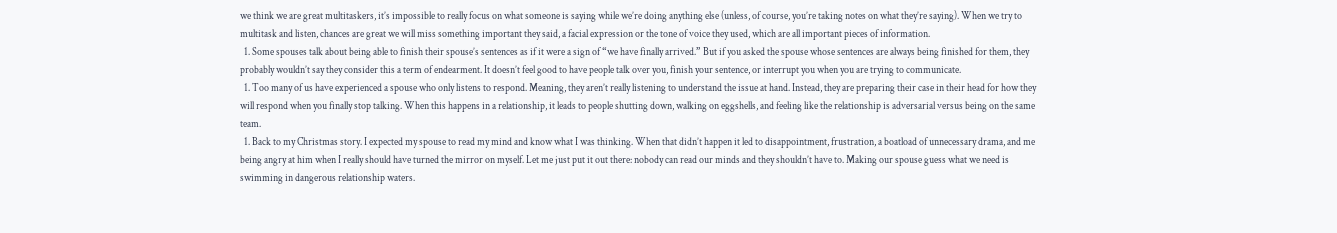we think we are great multitaskers, it’s impossible to really focus on what someone is saying while we’re doing anything else (unless, of course, you’re taking notes on what they’re saying). When we try to multitask and listen, chances are great we will miss something important they said, a facial expression or the tone of voice they used, which are all important pieces of information.
  1. Some spouses talk about being able to finish their spouse’s sentences as if it were a sign of “we have finally arrived.” But if you asked the spouse whose sentences are always being finished for them, they probably wouldn’t say they consider this a term of endearment. It doesn’t feel good to have people talk over you, finish your sentence, or interrupt you when you are trying to communicate.
  1. Too many of us have experienced a spouse who only listens to respond. Meaning, they aren’t really listening to understand the issue at hand. Instead, they are preparing their case in their head for how they will respond when you finally stop talking. When this happens in a relationship, it leads to people shutting down, walking on eggshells, and feeling like the relationship is adversarial versus being on the same team.
  1. Back to my Christmas story. I expected my spouse to read my mind and know what I was thinking. When that didn’t happen it led to disappointment, frustration, a boatload of unnecessary drama, and me being angry at him when I really should have turned the mirror on myself. Let me just put it out there: nobody can read our minds and they shouldn’t have to. Making our spouse guess what we need is swimming in dangerous relationship waters.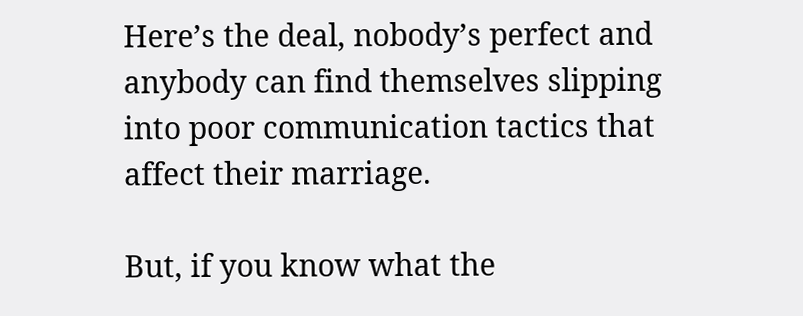Here’s the deal, nobody’s perfect and anybody can find themselves slipping into poor communication tactics that affect their marriage.

But, if you know what the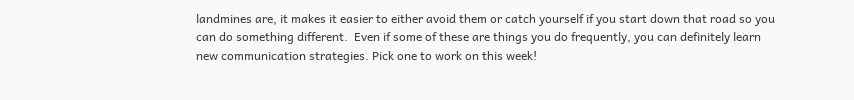landmines are, it makes it easier to either avoid them or catch yourself if you start down that road so you can do something different.  Even if some of these are things you do frequently, you can definitely learn new communication strategies. Pick one to work on this week!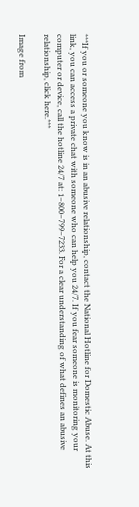***If you or someone you know is in an abusive relationship, contact the National Hotline for Domestic Abuse. At this link, you can access a private chat with someone who can help you 24/7. If you fear someone is monitoring your computer or device, call the hotline 24/7 at: 1−800−799−7233. For a clear understanding of what defines an abusive relationship, click here.***

Image from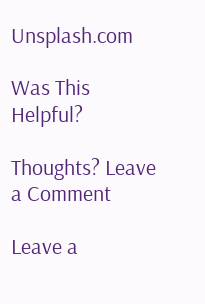Unsplash.com

Was This Helpful?

Thoughts? Leave a Comment

Leave a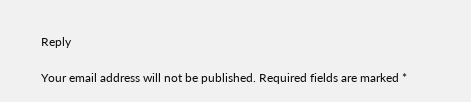Reply

Your email address will not be published. Required fields are marked *